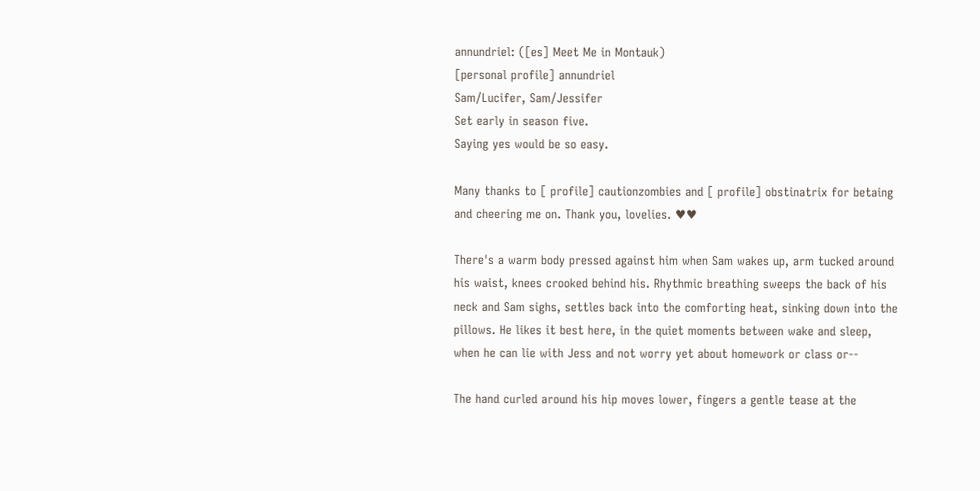annundriel: ([es] Meet Me in Montauk)
[personal profile] annundriel
Sam/Lucifer, Sam/Jessifer
Set early in season five.
Saying yes would be so easy.

Many thanks to [ profile] cautionzombies and [ profile] obstinatrix for betaing and cheering me on. Thank you, lovelies. ♥♥

There's a warm body pressed against him when Sam wakes up, arm tucked around his waist, knees crooked behind his. Rhythmic breathing sweeps the back of his neck and Sam sighs, settles back into the comforting heat, sinking down into the pillows. He likes it best here, in the quiet moments between wake and sleep, when he can lie with Jess and not worry yet about homework or class or--

The hand curled around his hip moves lower, fingers a gentle tease at the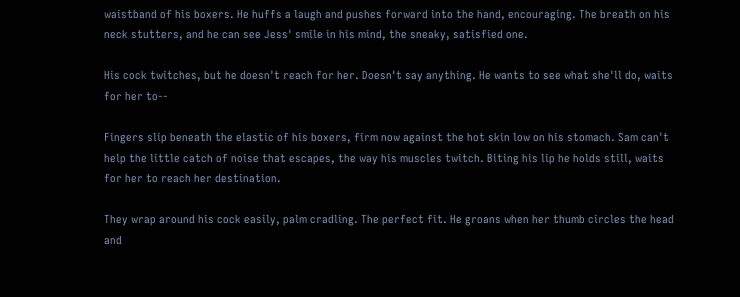waistband of his boxers. He huffs a laugh and pushes forward into the hand, encouraging. The breath on his neck stutters, and he can see Jess' smile in his mind, the sneaky, satisfied one.

His cock twitches, but he doesn't reach for her. Doesn't say anything. He wants to see what she'll do, waits for her to--

Fingers slip beneath the elastic of his boxers, firm now against the hot skin low on his stomach. Sam can't help the little catch of noise that escapes, the way his muscles twitch. Biting his lip he holds still, waits for her to reach her destination.

They wrap around his cock easily, palm cradling. The perfect fit. He groans when her thumb circles the head and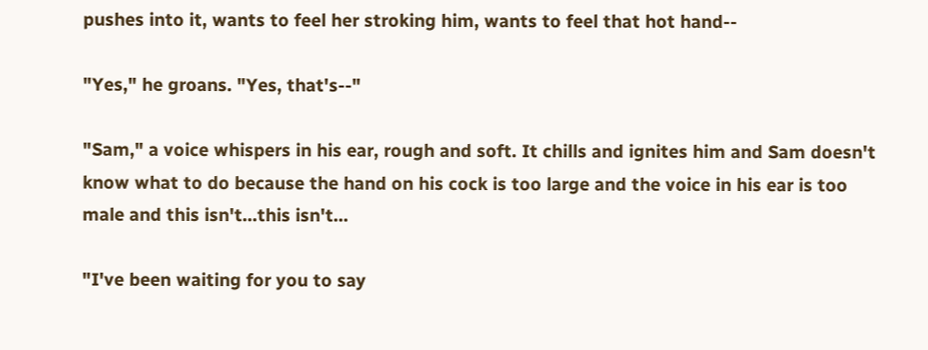pushes into it, wants to feel her stroking him, wants to feel that hot hand--

"Yes," he groans. "Yes, that's--"

"Sam," a voice whispers in his ear, rough and soft. It chills and ignites him and Sam doesn't know what to do because the hand on his cock is too large and the voice in his ear is too male and this isn't...this isn't...

"I've been waiting for you to say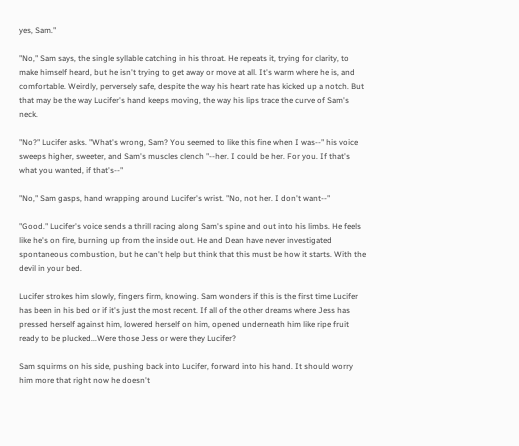yes, Sam."

"No," Sam says, the single syllable catching in his throat. He repeats it, trying for clarity, to make himself heard, but he isn't trying to get away or move at all. It's warm where he is, and comfortable. Weirdly, perversely safe, despite the way his heart rate has kicked up a notch. But that may be the way Lucifer's hand keeps moving, the way his lips trace the curve of Sam's neck.

"No?" Lucifer asks. "What's wrong, Sam? You seemed to like this fine when I was--" his voice sweeps higher, sweeter, and Sam's muscles clench "--her. I could be her. For you. If that's what you wanted, if that's--"

"No," Sam gasps, hand wrapping around Lucifer's wrist. "No, not her. I don't want--"

"Good." Lucifer's voice sends a thrill racing along Sam's spine and out into his limbs. He feels like he's on fire, burning up from the inside out. He and Dean have never investigated spontaneous combustion, but he can't help but think that this must be how it starts. With the devil in your bed.

Lucifer strokes him slowly, fingers firm, knowing. Sam wonders if this is the first time Lucifer has been in his bed or if it's just the most recent. If all of the other dreams where Jess has pressed herself against him, lowered herself on him, opened underneath him like ripe fruit ready to be plucked...Were those Jess or were they Lucifer?

Sam squirms on his side, pushing back into Lucifer, forward into his hand. It should worry him more that right now he doesn't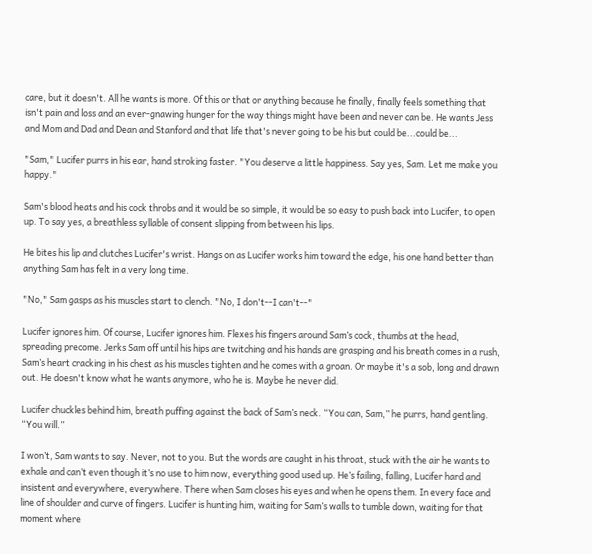care, but it doesn't. All he wants is more. Of this or that or anything because he finally, finally feels something that isn't pain and loss and an ever-gnawing hunger for the way things might have been and never can be. He wants Jess and Mom and Dad and Dean and Stanford and that life that's never going to be his but could be...could be...

"Sam," Lucifer purrs in his ear, hand stroking faster. "You deserve a little happiness. Say yes, Sam. Let me make you happy."

Sam's blood heats and his cock throbs and it would be so simple, it would be so easy to push back into Lucifer, to open up. To say yes, a breathless syllable of consent slipping from between his lips.

He bites his lip and clutches Lucifer's wrist. Hangs on as Lucifer works him toward the edge, his one hand better than anything Sam has felt in a very long time.

"No," Sam gasps as his muscles start to clench. "No, I don't--I can't--"

Lucifer ignores him. Of course, Lucifer ignores him. Flexes his fingers around Sam’s cock, thumbs at the head, spreading precome. Jerks Sam off until his hips are twitching and his hands are grasping and his breath comes in a rush, Sam’s heart cracking in his chest as his muscles tighten and he comes with a groan. Or maybe it's a sob, long and drawn out. He doesn't know what he wants anymore, who he is. Maybe he never did.

Lucifer chuckles behind him, breath puffing against the back of Sam’s neck. “You can, Sam,” he purrs, hand gentling. “You will.”

I won’t, Sam wants to say. Never, not to you. But the words are caught in his throat, stuck with the air he wants to exhale and can’t even though it’s no use to him now, everything good used up. He’s failing, falling, Lucifer hard and insistent and everywhere, everywhere. There when Sam closes his eyes and when he opens them. In every face and line of shoulder and curve of fingers. Lucifer is hunting him, waiting for Sam’s walls to tumble down, waiting for that moment where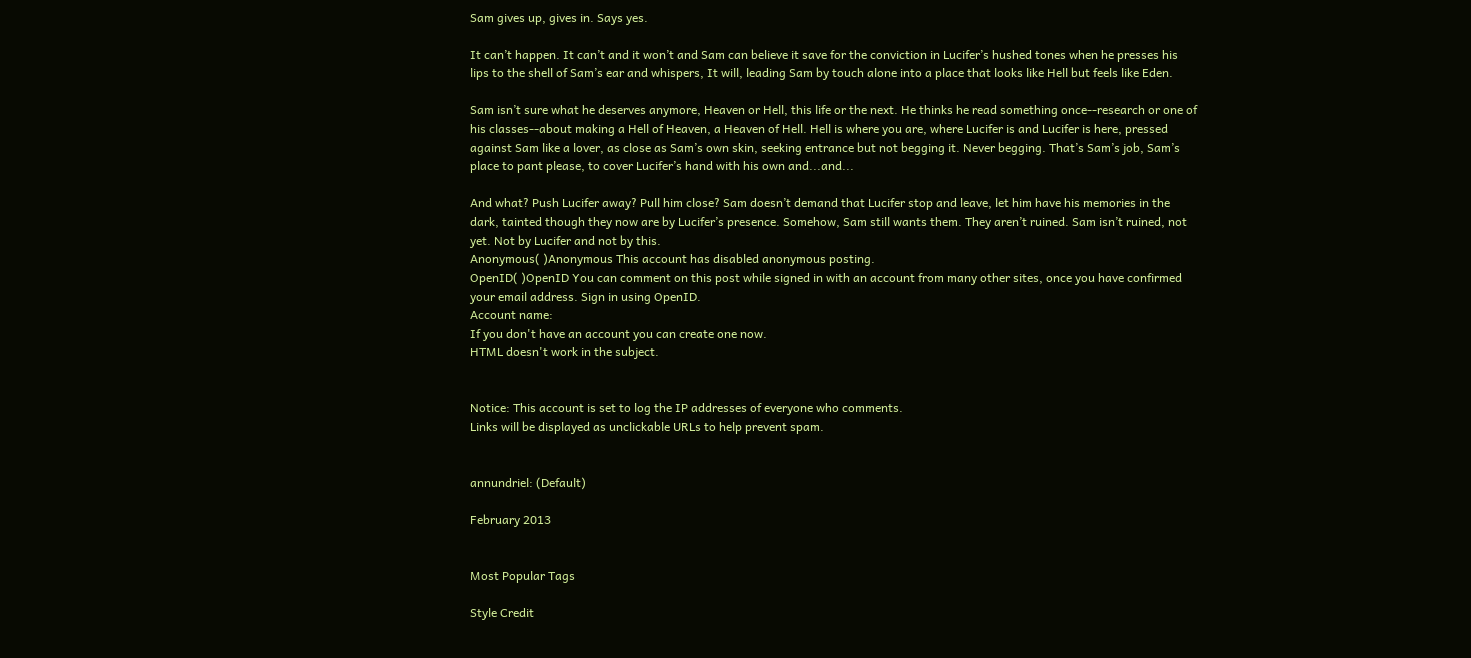Sam gives up, gives in. Says yes.

It can’t happen. It can’t and it won’t and Sam can believe it save for the conviction in Lucifer’s hushed tones when he presses his lips to the shell of Sam’s ear and whispers, It will, leading Sam by touch alone into a place that looks like Hell but feels like Eden.

Sam isn’t sure what he deserves anymore, Heaven or Hell, this life or the next. He thinks he read something once--research or one of his classes--about making a Hell of Heaven, a Heaven of Hell. Hell is where you are, where Lucifer is and Lucifer is here, pressed against Sam like a lover, as close as Sam’s own skin, seeking entrance but not begging it. Never begging. That’s Sam’s job, Sam’s place to pant please, to cover Lucifer’s hand with his own and...and...

And what? Push Lucifer away? Pull him close? Sam doesn’t demand that Lucifer stop and leave, let him have his memories in the dark, tainted though they now are by Lucifer’s presence. Somehow, Sam still wants them. They aren’t ruined. Sam isn’t ruined, not yet. Not by Lucifer and not by this.
Anonymous( )Anonymous This account has disabled anonymous posting.
OpenID( )OpenID You can comment on this post while signed in with an account from many other sites, once you have confirmed your email address. Sign in using OpenID.
Account name:
If you don't have an account you can create one now.
HTML doesn't work in the subject.


Notice: This account is set to log the IP addresses of everyone who comments.
Links will be displayed as unclickable URLs to help prevent spam.


annundriel: (Default)

February 2013


Most Popular Tags

Style Credit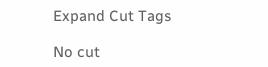Expand Cut Tags

No cut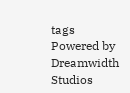tags
Powered by Dreamwidth Studios